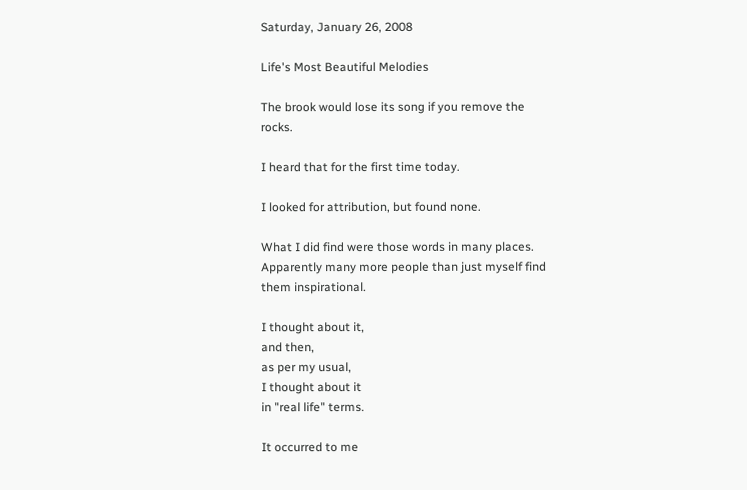Saturday, January 26, 2008

Life's Most Beautiful Melodies

The brook would lose its song if you remove the rocks.

I heard that for the first time today.

I looked for attribution, but found none.

What I did find were those words in many places.
Apparently many more people than just myself find them inspirational.

I thought about it,
and then,
as per my usual,
I thought about it
in "real life" terms.

It occurred to me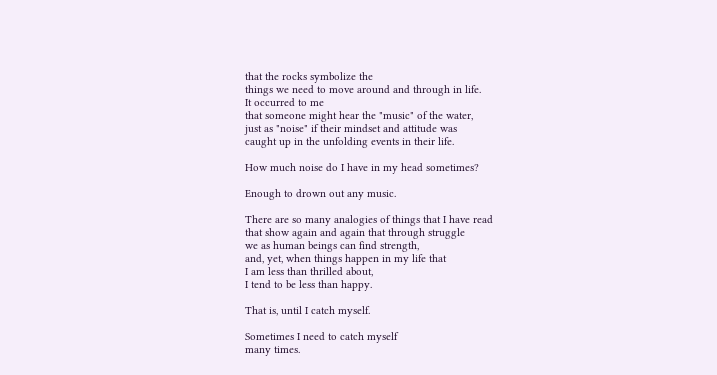that the rocks symbolize the
things we need to move around and through in life.
It occurred to me
that someone might hear the "music" of the water,
just as "noise" if their mindset and attitude was
caught up in the unfolding events in their life.

How much noise do I have in my head sometimes?

Enough to drown out any music.

There are so many analogies of things that I have read
that show again and again that through struggle
we as human beings can find strength,
and, yet, when things happen in my life that
I am less than thrilled about,
I tend to be less than happy.

That is, until I catch myself.

Sometimes I need to catch myself
many times.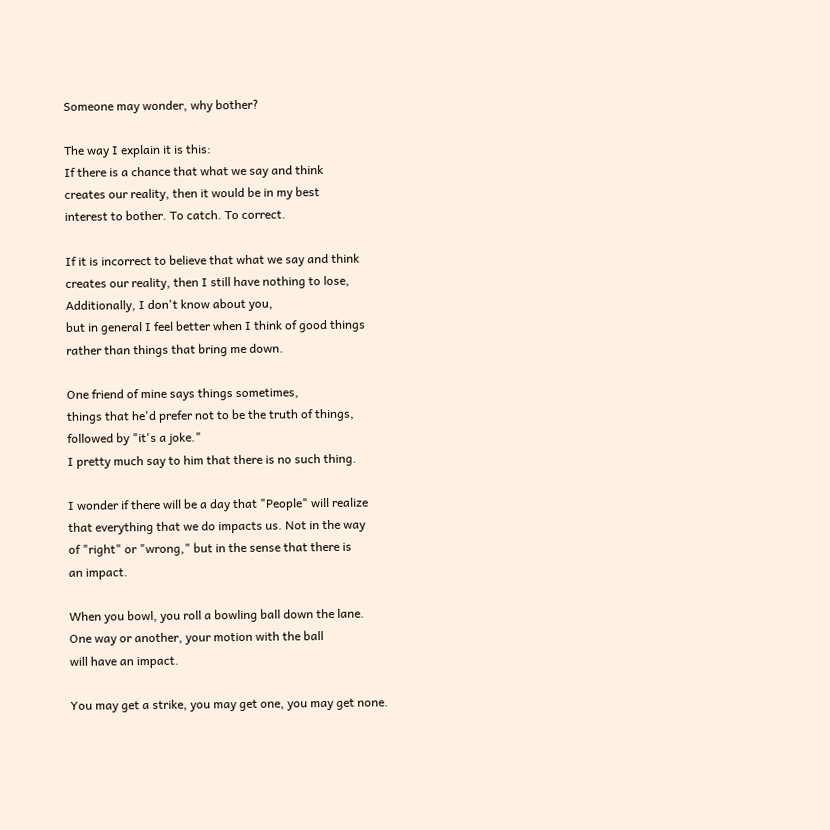Someone may wonder, why bother?

The way I explain it is this:
If there is a chance that what we say and think
creates our reality, then it would be in my best
interest to bother. To catch. To correct.

If it is incorrect to believe that what we say and think
creates our reality, then I still have nothing to lose,
Additionally, I don't know about you,
but in general I feel better when I think of good things
rather than things that bring me down.

One friend of mine says things sometimes,
things that he'd prefer not to be the truth of things,
followed by "it's a joke."
I pretty much say to him that there is no such thing.

I wonder if there will be a day that "People" will realize
that everything that we do impacts us. Not in the way
of "right" or "wrong," but in the sense that there is
an impact.

When you bowl, you roll a bowling ball down the lane.
One way or another, your motion with the ball
will have an impact.

You may get a strike, you may get one, you may get none.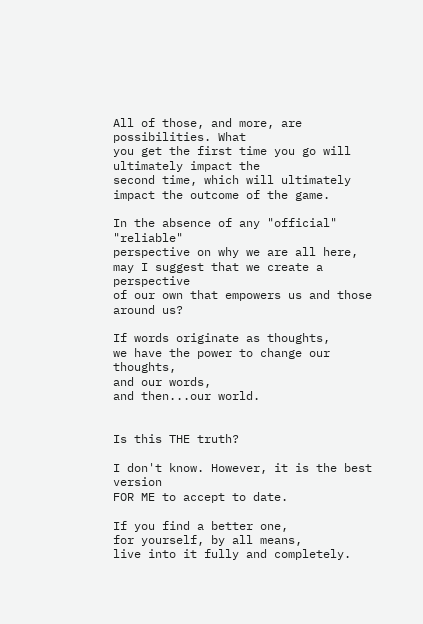All of those, and more, are possibilities. What
you get the first time you go will ultimately impact the
second time, which will ultimately
impact the outcome of the game.

In the absence of any "official" "reliable"
perspective on why we are all here,
may I suggest that we create a perspective
of our own that empowers us and those around us?

If words originate as thoughts,
we have the power to change our thoughts,
and our words,
and then...our world.


Is this THE truth?

I don't know. However, it is the best version
FOR ME to accept to date.

If you find a better one,
for yourself, by all means,
live into it fully and completely.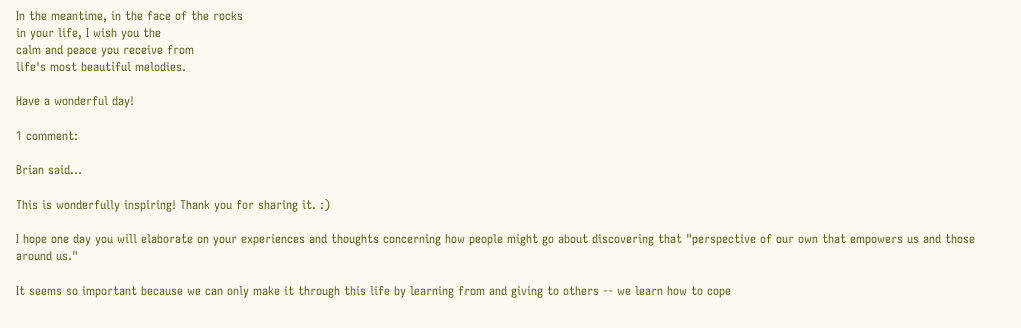In the meantime, in the face of the rocks
in your life, I wish you the
calm and peace you receive from
life's most beautiful melodies.

Have a wonderful day!

1 comment:

Brian said...

This is wonderfully inspiring! Thank you for sharing it. :)

I hope one day you will elaborate on your experiences and thoughts concerning how people might go about discovering that "perspective of our own that empowers us and those around us."

It seems so important because we can only make it through this life by learning from and giving to others -- we learn how to cope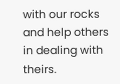with our rocks and help others in dealing with theirs.